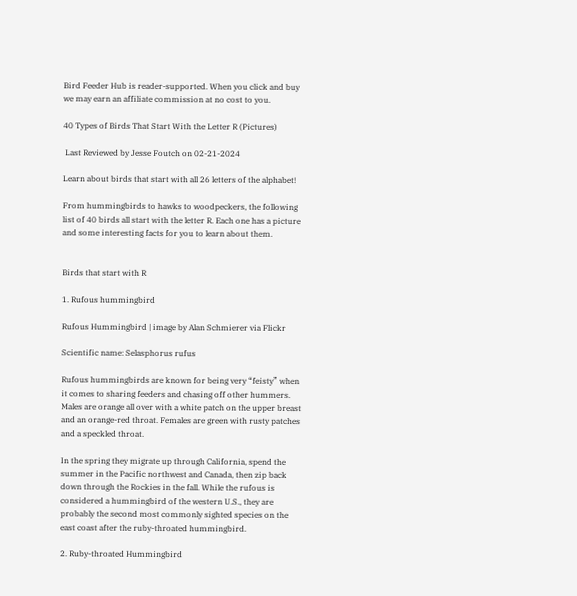Bird Feeder Hub is reader-supported. When you click and buy we may earn an affiliate commission at no cost to you.

40 Types of Birds That Start With the Letter R (Pictures)

 Last Reviewed by Jesse Foutch on 02-21-2024

Learn about birds that start with all 26 letters of the alphabet!

From hummingbirds to hawks to woodpeckers, the following list of 40 birds all start with the letter R. Each one has a picture and some interesting facts for you to learn about them.


Birds that start with R

1. Rufous hummingbird

Rufous Hummingbird | image by Alan Schmierer via Flickr

Scientific name: Selasphorus rufus

Rufous hummingbirds are known for being very “feisty” when it comes to sharing feeders and chasing off other hummers. Males are orange all over with a white patch on the upper breast and an orange-red throat. Females are green with rusty patches and a speckled throat.

In the spring they migrate up through California, spend the summer in the Pacific northwest and Canada, then zip back down through the Rockies in the fall. While the rufous is considered a hummingbird of the western U.S., they are probably the second most commonly sighted species on the east coast after the ruby-throated hummingbird.

2. Ruby-throated Hummingbird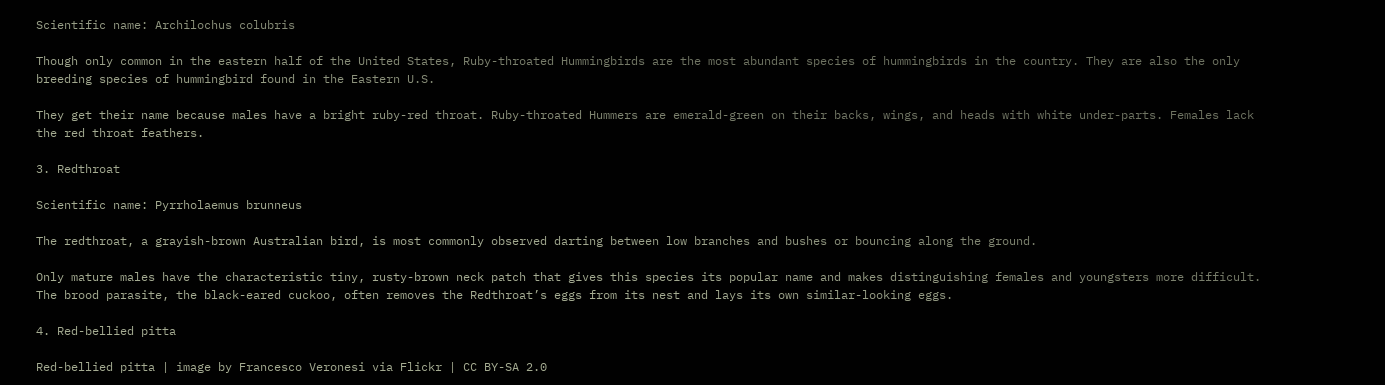Scientific name: Archilochus colubris

Though only common in the eastern half of the United States, Ruby-throated Hummingbirds are the most abundant species of hummingbirds in the country. They are also the only breeding species of hummingbird found in the Eastern U.S.

They get their name because males have a bright ruby-red throat. Ruby-throated Hummers are emerald-green on their backs, wings, and heads with white under-parts. Females lack the red throat feathers.

3. Redthroat

Scientific name: Pyrrholaemus brunneus

The redthroat, a grayish-brown Australian bird, is most commonly observed darting between low branches and bushes or bouncing along the ground.

Only mature males have the characteristic tiny, rusty-brown neck patch that gives this species its popular name and makes distinguishing females and youngsters more difficult. The brood parasite, the black-eared cuckoo, often removes the Redthroat’s eggs from its nest and lays its own similar-looking eggs.

4. Red-bellied pitta

Red-bellied pitta | image by Francesco Veronesi via Flickr | CC BY-SA 2.0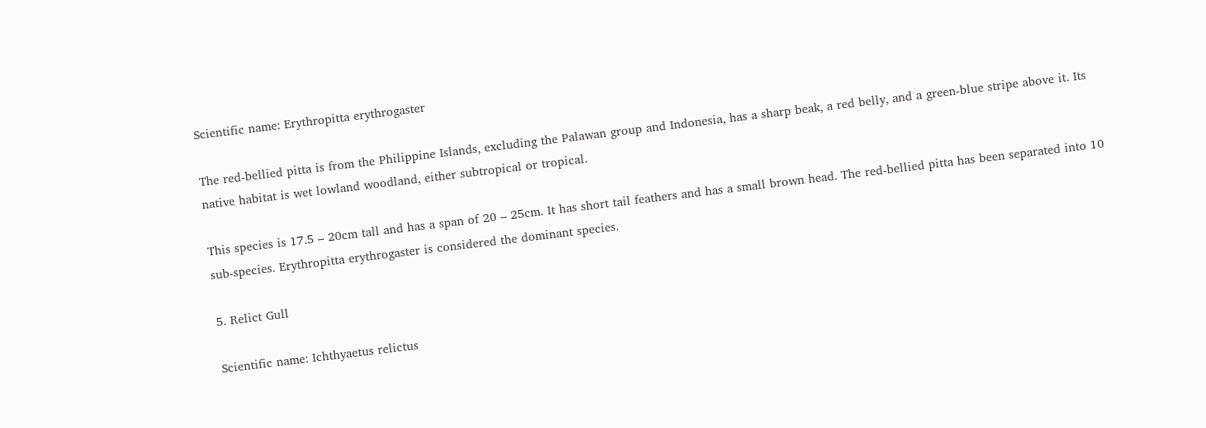Scientific name: Erythropitta erythrogaster

The red-bellied pitta is from the Philippine Islands, excluding the Palawan group and Indonesia, has a sharp beak, a red belly, and a green-blue stripe above it. Its native habitat is wet lowland woodland, either subtropical or tropical.

This species is 17.5 – 20cm tall and has a span of 20 – 25cm. It has short tail feathers and has a small brown head. The red-bellied pitta has been separated into 10 sub-species. Erythropitta erythrogaster is considered the dominant species.

5. Relict Gull

Scientific name: Ichthyaetus relictus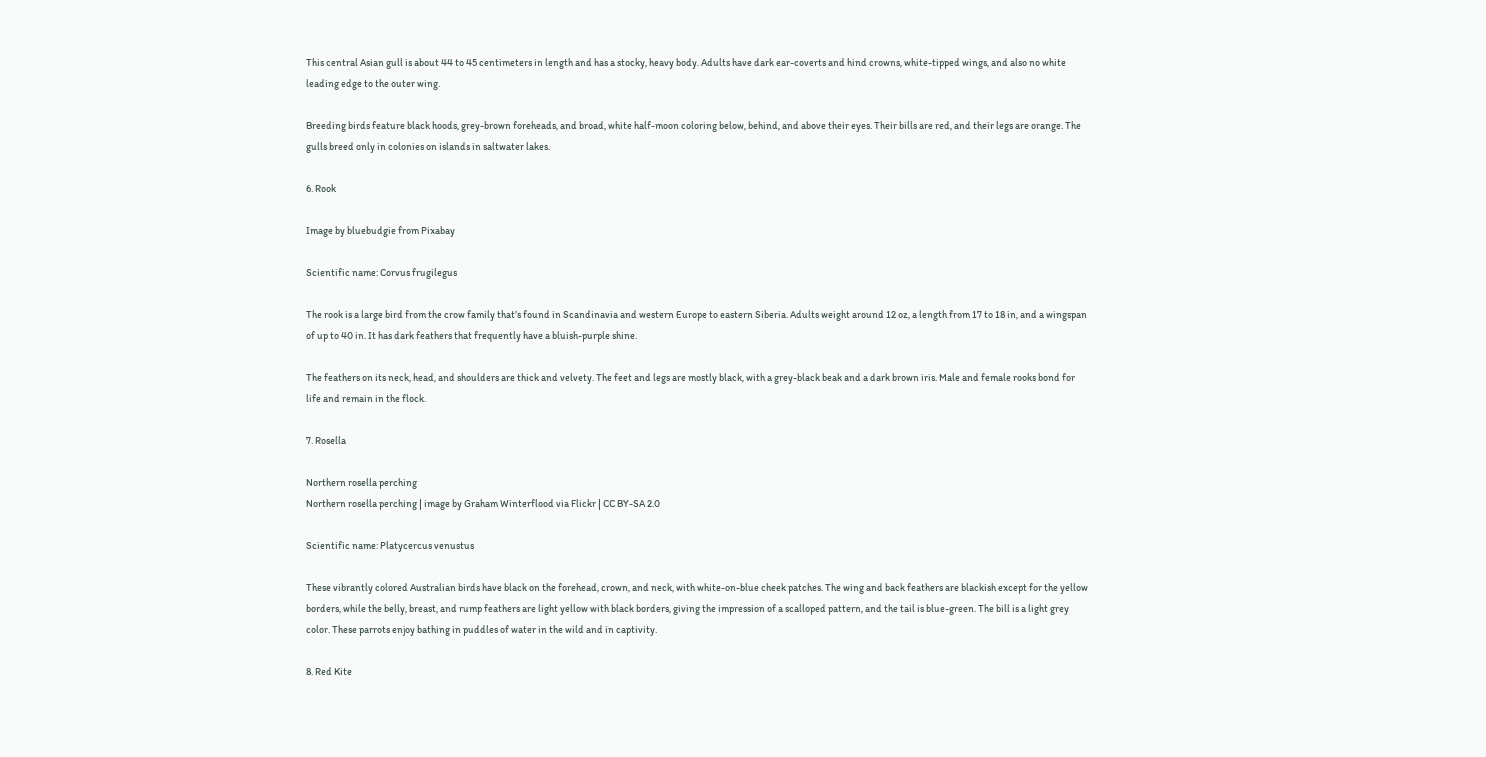This central Asian gull is about 44 to 45 centimeters in length and has a stocky, heavy body. Adults have dark ear-coverts and hind crowns, white-tipped wings, and also no white leading edge to the outer wing.

Breeding birds feature black hoods, grey-brown foreheads, and broad, white half-moon coloring below, behind, and above their eyes. Their bills are red, and their legs are orange. The gulls breed only in colonies on islands in saltwater lakes.

6. Rook

Image by bluebudgie from Pixabay

Scientific name: Corvus frugilegus

The rook is a large bird from the crow family that’s found in Scandinavia and western Europe to eastern Siberia. Adults weight around 12 oz, a length from 17 to 18 in, and a wingspan of up to 40 in. It has dark feathers that frequently have a bluish-purple shine.

The feathers on its neck, head, and shoulders are thick and velvety. The feet and legs are mostly black, with a grey-black beak and a dark brown iris. Male and female rooks bond for life and remain in the flock.

7. Rosella

Northern rosella perching
Northern rosella perching | image by Graham Winterflood via Flickr | CC BY-SA 2.0

Scientific name: Platycercus venustus

These vibrantly colored Australian birds have black on the forehead, crown, and neck, with white-on-blue cheek patches. The wing and back feathers are blackish except for the yellow borders, while the belly, breast, and rump feathers are light yellow with black borders, giving the impression of a scalloped pattern, and the tail is blue-green. The bill is a light grey color. These parrots enjoy bathing in puddles of water in the wild and in captivity.

8. Red Kite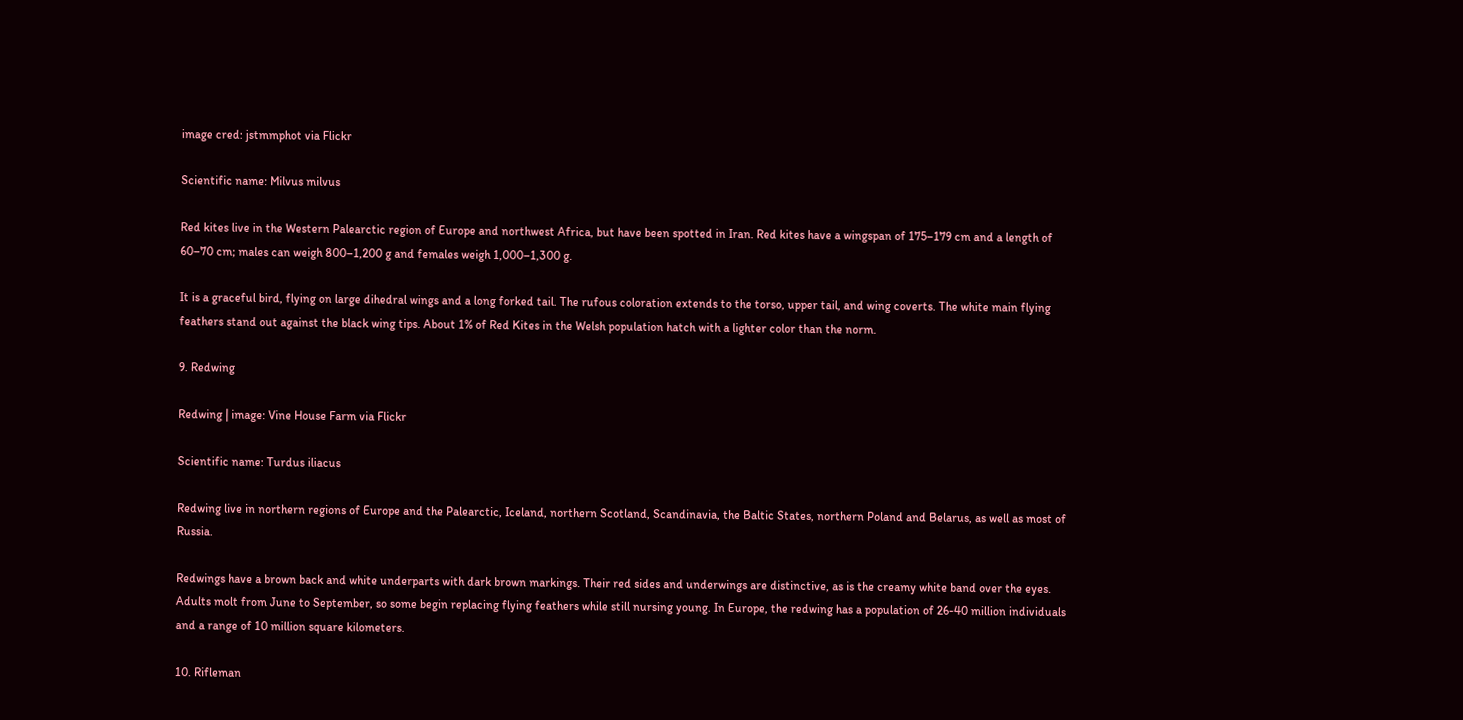image cred: jstmmphot via Flickr

Scientific name: Milvus milvus

Red kites live in the Western Palearctic region of Europe and northwest Africa, but have been spotted in Iran. Red kites have a wingspan of 175–179 cm and a length of 60–70 cm; males can weigh 800–1,200 g and females weigh 1,000–1,300 g.

It is a graceful bird, flying on large dihedral wings and a long forked tail. The rufous coloration extends to the torso, upper tail, and wing coverts. The white main flying feathers stand out against the black wing tips. About 1% of Red Kites in the Welsh population hatch with a lighter color than the norm.

9. Redwing

Redwing | image: Vine House Farm via Flickr

Scientific name: Turdus iliacus

Redwing live in northern regions of Europe and the Palearctic, Iceland, northern Scotland, Scandinavia, the Baltic States, northern Poland and Belarus, as well as most of Russia.

Redwings have a brown back and white underparts with dark brown markings. Their red sides and underwings are distinctive, as is the creamy white band over the eyes. Adults molt from June to September, so some begin replacing flying feathers while still nursing young. In Europe, the redwing has a population of 26-40 million individuals and a range of 10 million square kilometers.

10. Rifleman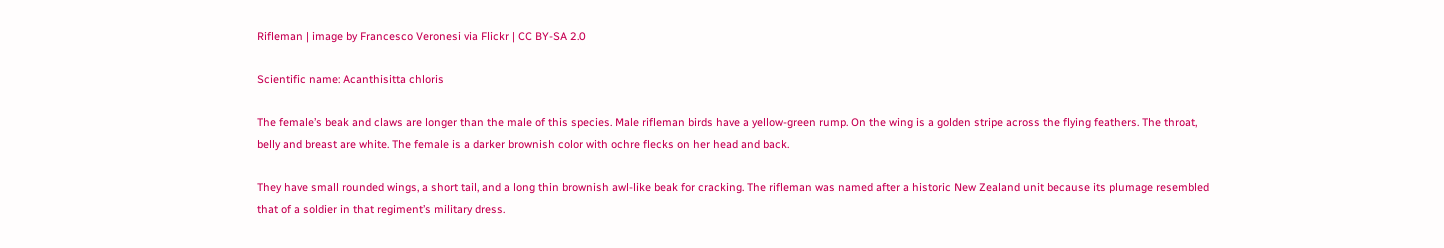Rifleman | image by Francesco Veronesi via Flickr | CC BY-SA 2.0

Scientific name: Acanthisitta chloris

The female’s beak and claws are longer than the male of this species. Male rifleman birds have a yellow-green rump. On the wing is a golden stripe across the flying feathers. The throat, belly and breast are white. The female is a darker brownish color with ochre flecks on her head and back.

They have small rounded wings, a short tail, and a long thin brownish awl-like beak for cracking. The rifleman was named after a historic New Zealand unit because its plumage resembled that of a soldier in that regiment’s military dress.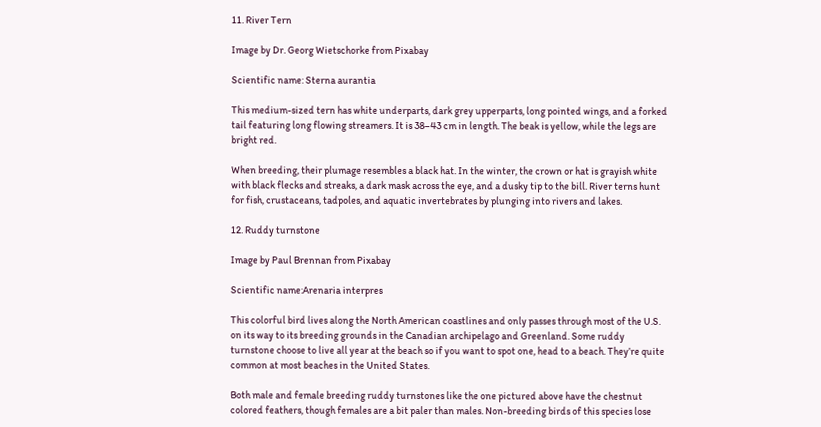11. River Tern

Image by Dr. Georg Wietschorke from Pixabay

Scientific name: Sterna aurantia

This medium-sized tern has white underparts, dark grey upperparts, long pointed wings, and a forked tail featuring long flowing streamers. It is 38–43 cm in length. The beak is yellow, while the legs are bright red.

When breeding, their plumage resembles a black hat. In the winter, the crown or hat is grayish white with black flecks and streaks, a dark mask across the eye, and a dusky tip to the bill. River terns hunt for fish, crustaceans, tadpoles, and aquatic invertebrates by plunging into rivers and lakes.

12. Ruddy turnstone

Image by Paul Brennan from Pixabay

Scientific name:Arenaria interpres

This colorful bird lives along the North American coastlines and only passes through most of the U.S. on its way to its breeding grounds in the Canadian archipelago and Greenland. Some ruddy turnstone choose to live all year at the beach so if you want to spot one, head to a beach. They’re quite common at most beaches in the United States.

Both male and female breeding ruddy turnstones like the one pictured above have the chestnut colored feathers, though females are a bit paler than males. Non-breeding birds of this species lose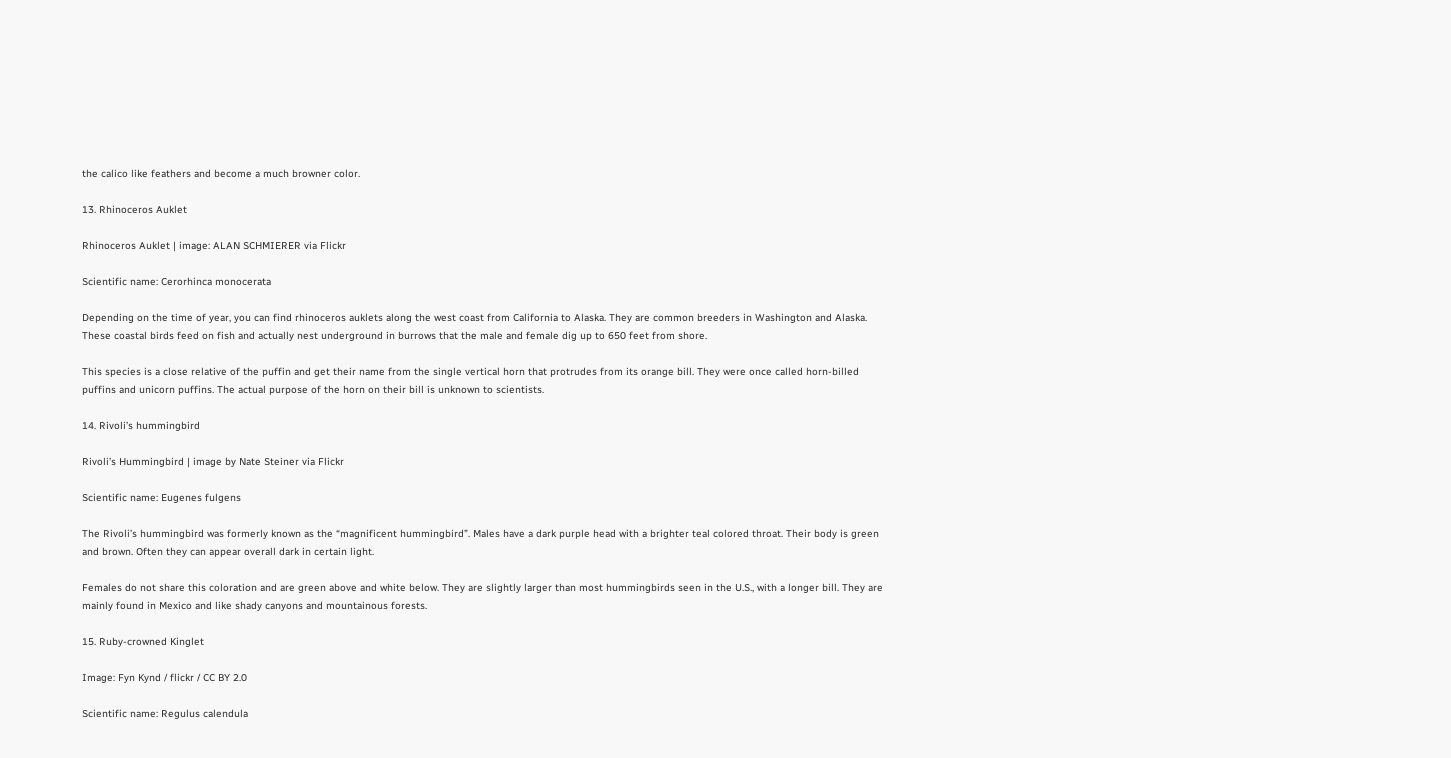the calico like feathers and become a much browner color.

13. Rhinoceros Auklet

Rhinoceros Auklet | image: ALAN SCHMIERER via Flickr

Scientific name: Cerorhinca monocerata

Depending on the time of year, you can find rhinoceros auklets along the west coast from California to Alaska. They are common breeders in Washington and Alaska. These coastal birds feed on fish and actually nest underground in burrows that the male and female dig up to 650 feet from shore.

This species is a close relative of the puffin and get their name from the single vertical horn that protrudes from its orange bill. They were once called horn-billed puffins and unicorn puffins. The actual purpose of the horn on their bill is unknown to scientists.

14. Rivoli’s hummingbird

Rivoli’s Hummingbird | image by Nate Steiner via Flickr

Scientific name: Eugenes fulgens

The Rivoli’s hummingbird was formerly known as the “magnificent hummingbird”. Males have a dark purple head with a brighter teal colored throat. Their body is green and brown. Often they can appear overall dark in certain light.

Females do not share this coloration and are green above and white below. They are slightly larger than most hummingbirds seen in the U.S., with a longer bill. They are mainly found in Mexico and like shady canyons and mountainous forests.

15. Ruby-crowned Kinglet

Image: Fyn Kynd / flickr / CC BY 2.0

Scientific name: Regulus calendula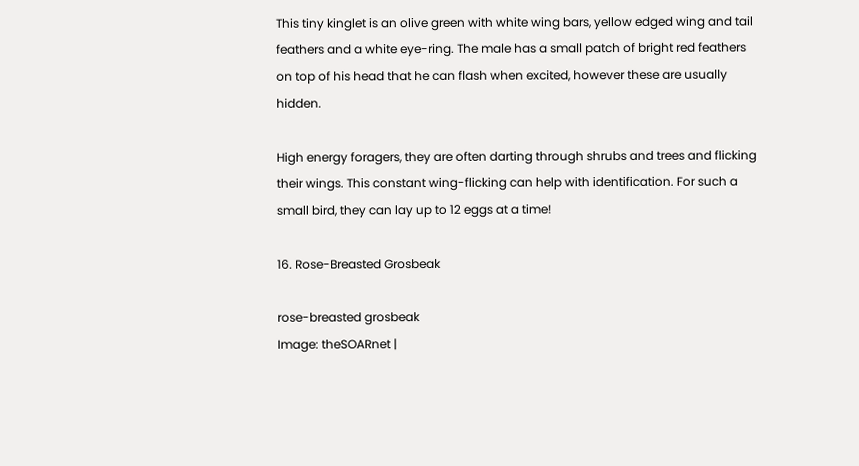This tiny kinglet is an olive green with white wing bars, yellow edged wing and tail feathers and a white eye-ring. The male has a small patch of bright red feathers on top of his head that he can flash when excited, however these are usually hidden.

High energy foragers, they are often darting through shrubs and trees and flicking their wings. This constant wing-flicking can help with identification. For such a small bird, they can lay up to 12 eggs at a time!

16. Rose-Breasted Grosbeak

rose-breasted grosbeak
Image: theSOARnet |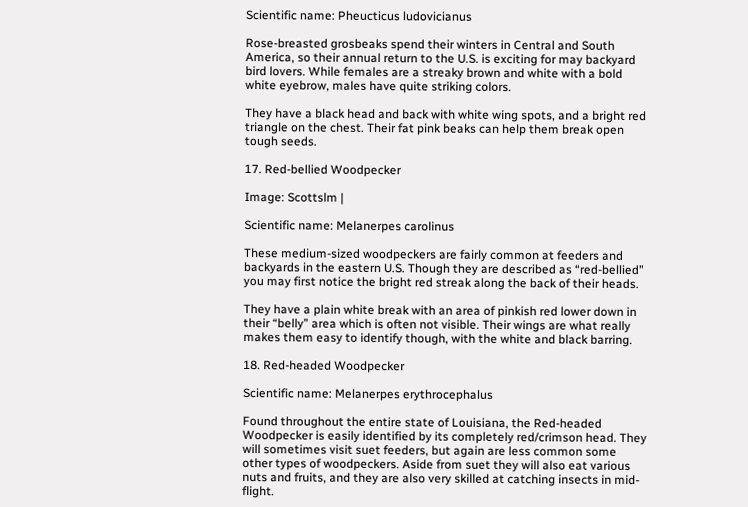Scientific name: Pheucticus ludovicianus

Rose-breasted grosbeaks spend their winters in Central and South America, so their annual return to the U.S. is exciting for may backyard bird lovers. While females are a streaky brown and white with a bold white eyebrow, males have quite striking colors.

They have a black head and back with white wing spots, and a bright red triangle on the chest. Their fat pink beaks can help them break open tough seeds.

17. Red-bellied Woodpecker

Image: Scottslm |

Scientific name: Melanerpes carolinus

These medium-sized woodpeckers are fairly common at feeders and backyards in the eastern U.S. Though they are described as “red-bellied” you may first notice the bright red streak along the back of their heads.

They have a plain white break with an area of pinkish red lower down in their “belly” area which is often not visible. Their wings are what really makes them easy to identify though, with the white and black barring.

18. Red-headed Woodpecker

Scientific name: Melanerpes erythrocephalus

Found throughout the entire state of Louisiana, the Red-headed Woodpecker is easily identified by its completely red/crimson head. They will sometimes visit suet feeders, but again are less common some other types of woodpeckers. Aside from suet they will also eat various nuts and fruits, and they are also very skilled at catching insects in mid-flight.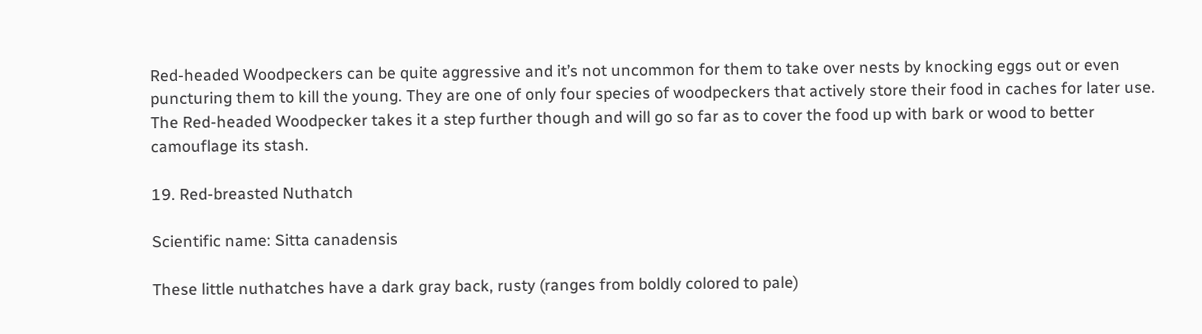Red-headed Woodpeckers can be quite aggressive and it’s not uncommon for them to take over nests by knocking eggs out or even puncturing them to kill the young. They are one of only four species of woodpeckers that actively store their food in caches for later use. The Red-headed Woodpecker takes it a step further though and will go so far as to cover the food up with bark or wood to better camouflage its stash.

19. Red-breasted Nuthatch

Scientific name: Sitta canadensis

These little nuthatches have a dark gray back, rusty (ranges from boldly colored to pale)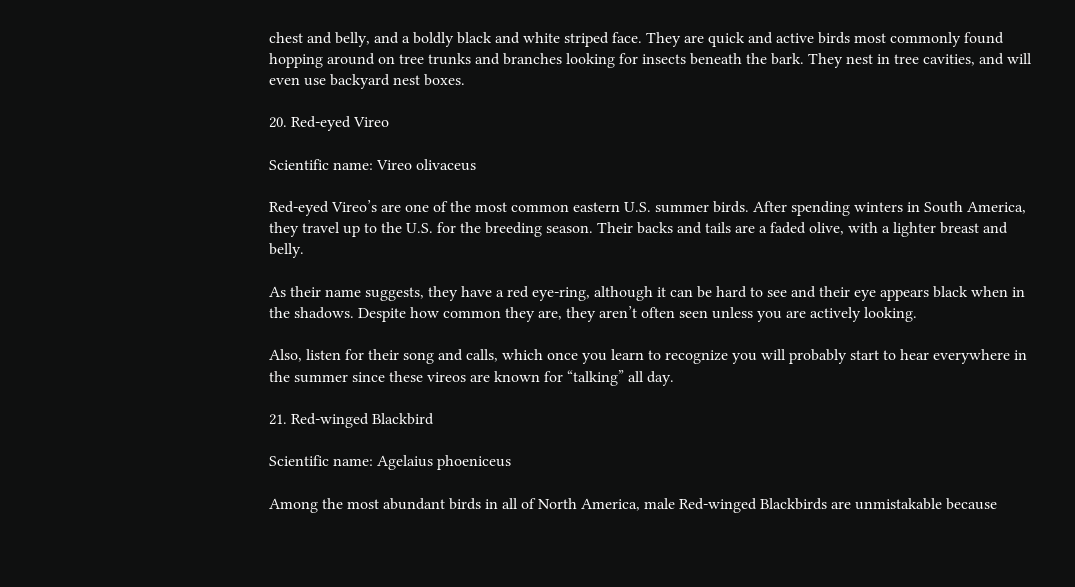chest and belly, and a boldly black and white striped face. They are quick and active birds most commonly found hopping around on tree trunks and branches looking for insects beneath the bark. They nest in tree cavities, and will even use backyard nest boxes.

20. Red-eyed Vireo

Scientific name: Vireo olivaceus

Red-eyed Vireo’s are one of the most common eastern U.S. summer birds. After spending winters in South America, they travel up to the U.S. for the breeding season. Their backs and tails are a faded olive, with a lighter breast and belly.

As their name suggests, they have a red eye-ring, although it can be hard to see and their eye appears black when in the shadows. Despite how common they are, they aren’t often seen unless you are actively looking.

Also, listen for their song and calls, which once you learn to recognize you will probably start to hear everywhere in the summer since these vireos are known for “talking” all day.

21. Red-winged Blackbird

Scientific name: Agelaius phoeniceus

Among the most abundant birds in all of North America, male Red-winged Blackbirds are unmistakable because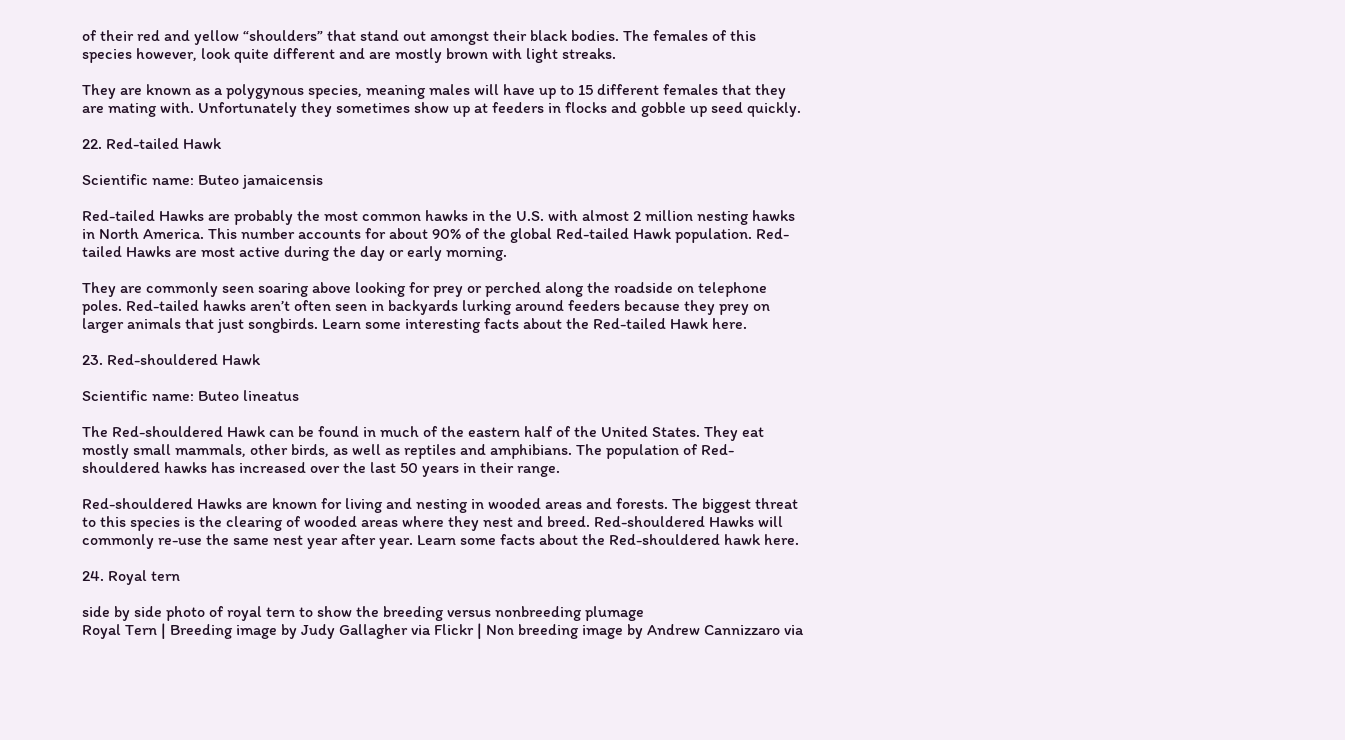of their red and yellow “shoulders” that stand out amongst their black bodies. The females of this species however, look quite different and are mostly brown with light streaks.

They are known as a polygynous species, meaning males will have up to 15 different females that they are mating with. Unfortunately they sometimes show up at feeders in flocks and gobble up seed quickly.

22. Red-tailed Hawk

Scientific name: Buteo jamaicensis

Red-tailed Hawks are probably the most common hawks in the U.S. with almost 2 million nesting hawks in North America. This number accounts for about 90% of the global Red-tailed Hawk population. Red-tailed Hawks are most active during the day or early morning.

They are commonly seen soaring above looking for prey or perched along the roadside on telephone poles. Red-tailed hawks aren’t often seen in backyards lurking around feeders because they prey on larger animals that just songbirds. Learn some interesting facts about the Red-tailed Hawk here.

23. Red-shouldered Hawk

Scientific name: Buteo lineatus

The Red-shouldered Hawk can be found in much of the eastern half of the United States. They eat mostly small mammals, other birds, as well as reptiles and amphibians. The population of Red-shouldered hawks has increased over the last 50 years in their range.

Red-shouldered Hawks are known for living and nesting in wooded areas and forests. The biggest threat to this species is the clearing of wooded areas where they nest and breed. Red-shouldered Hawks will commonly re-use the same nest year after year. Learn some facts about the Red-shouldered hawk here.

24. Royal tern

side by side photo of royal tern to show the breeding versus nonbreeding plumage
Royal Tern | Breeding image by Judy Gallagher via Flickr | Non breeding image by Andrew Cannizzaro via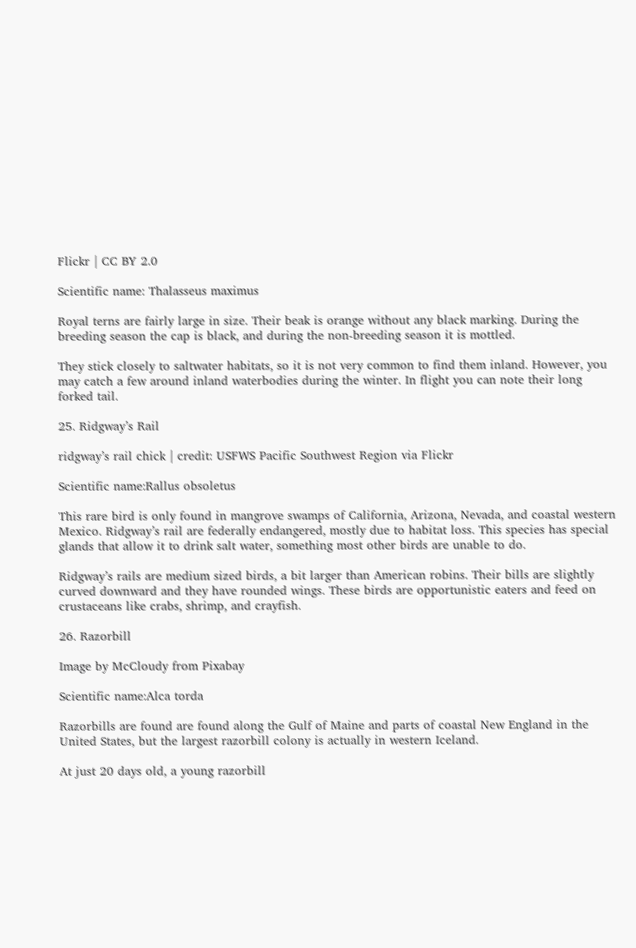Flickr | CC BY 2.0

Scientific name: Thalasseus maximus

Royal terns are fairly large in size. Their beak is orange without any black marking. During the breeding season the cap is black, and during the non-breeding season it is mottled.

They stick closely to saltwater habitats, so it is not very common to find them inland. However, you may catch a few around inland waterbodies during the winter. In flight you can note their long forked tail.

25. Ridgway’s Rail

ridgway’s rail chick | credit: USFWS Pacific Southwest Region via Flickr

Scientific name:Rallus obsoletus

This rare bird is only found in mangrove swamps of California, Arizona, Nevada, and coastal western Mexico. Ridgway’s rail are federally endangered, mostly due to habitat loss. This species has special glands that allow it to drink salt water, something most other birds are unable to do.

Ridgway’s rails are medium sized birds, a bit larger than American robins. Their bills are slightly curved downward and they have rounded wings. These birds are opportunistic eaters and feed on crustaceans like crabs, shrimp, and crayfish.

26. Razorbill

Image by McCloudy from Pixabay

Scientific name:Alca torda

Razorbills are found are found along the Gulf of Maine and parts of coastal New England in the United States, but the largest razorbill colony is actually in western Iceland.

At just 20 days old, a young razorbill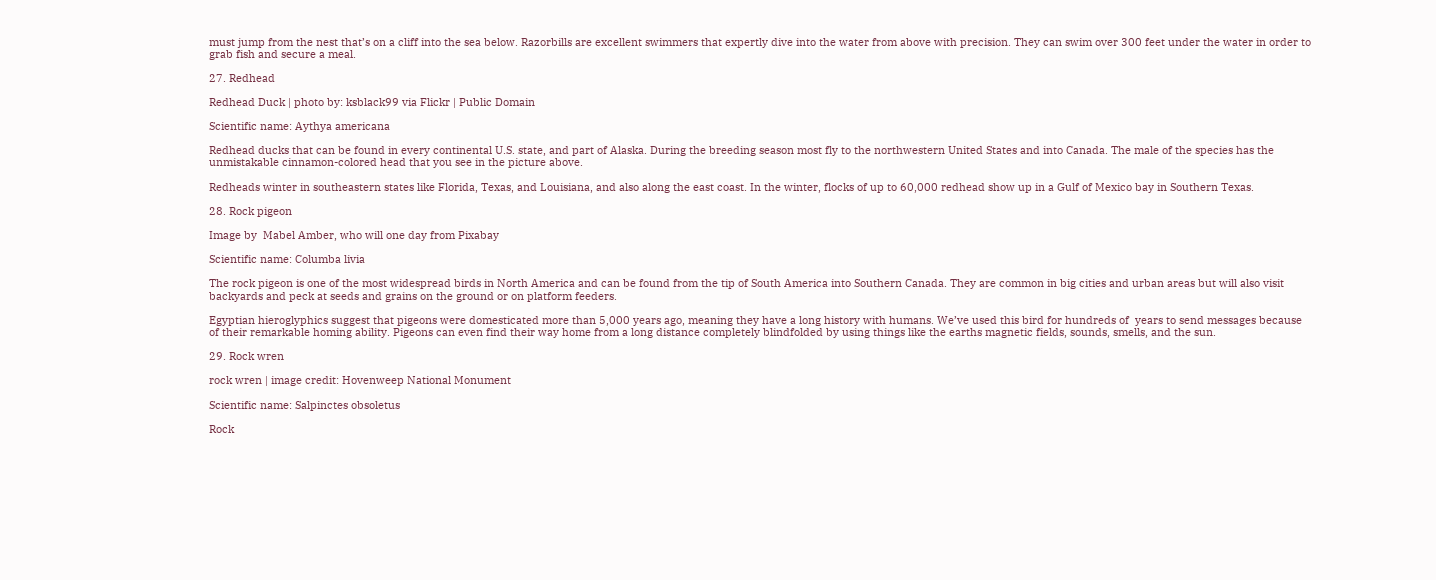must jump from the nest that’s on a cliff into the sea below. Razorbills are excellent swimmers that expertly dive into the water from above with precision. They can swim over 300 feet under the water in order to grab fish and secure a meal.

27. Redhead

Redhead Duck | photo by: ksblack99 via Flickr | Public Domain

Scientific name: Aythya americana

Redhead ducks that can be found in every continental U.S. state, and part of Alaska. During the breeding season most fly to the northwestern United States and into Canada. The male of the species has the unmistakable cinnamon-colored head that you see in the picture above.

Redheads winter in southeastern states like Florida, Texas, and Louisiana, and also along the east coast. In the winter, flocks of up to 60,000 redhead show up in a Gulf of Mexico bay in Southern Texas.

28. Rock pigeon

Image by  Mabel Amber, who will one day from Pixabay

Scientific name: Columba livia

The rock pigeon is one of the most widespread birds in North America and can be found from the tip of South America into Southern Canada. They are common in big cities and urban areas but will also visit backyards and peck at seeds and grains on the ground or on platform feeders.

Egyptian hieroglyphics suggest that pigeons were domesticated more than 5,000 years ago, meaning they have a long history with humans. We’ve used this bird for hundreds of  years to send messages because of their remarkable homing ability. Pigeons can even find their way home from a long distance completely blindfolded by using things like the earths magnetic fields, sounds, smells, and the sun.

29. Rock wren

rock wren | image credit: Hovenweep National Monument

Scientific name: Salpinctes obsoletus

Rock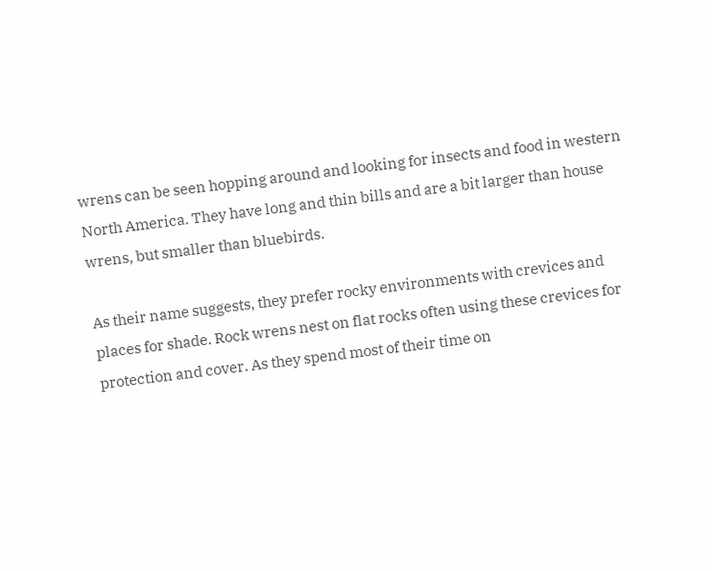wrens can be seen hopping around and looking for insects and food in western North America. They have long and thin bills and are a bit larger than house wrens, but smaller than bluebirds.

As their name suggests, they prefer rocky environments with crevices and places for shade. Rock wrens nest on flat rocks often using these crevices for protection and cover. As they spend most of their time on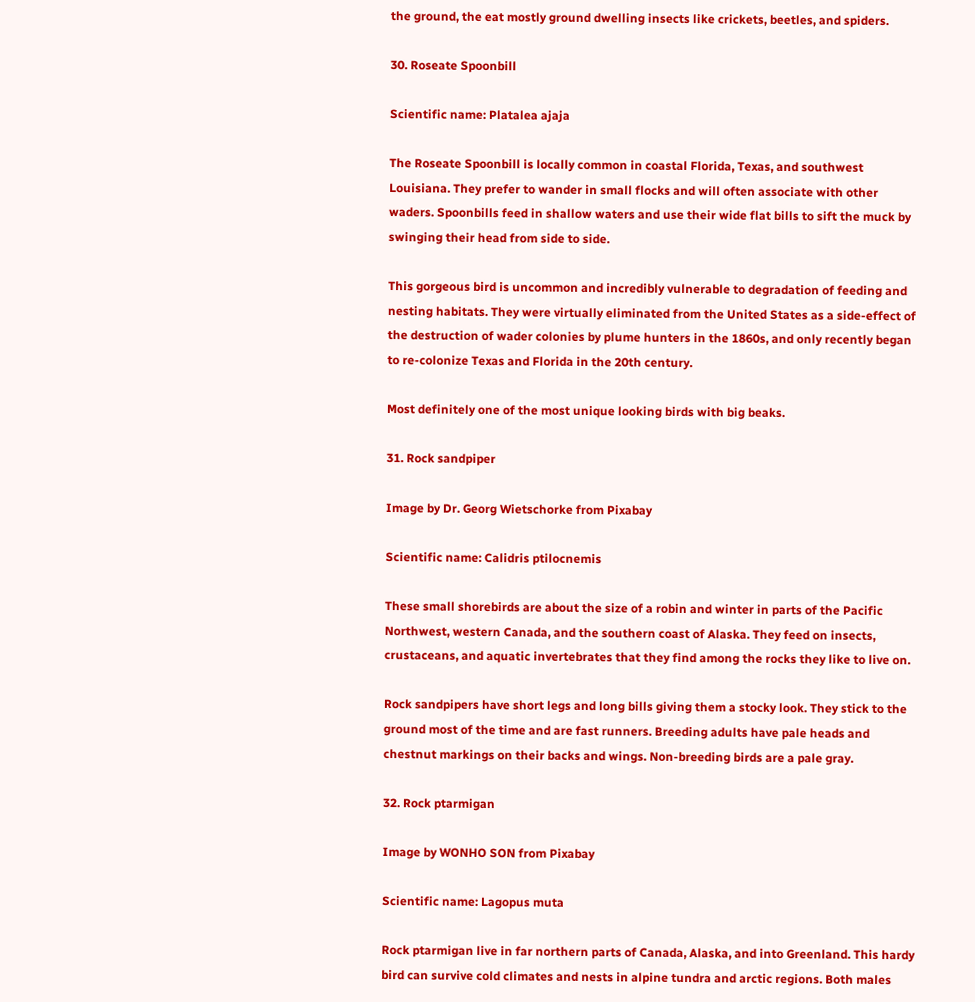the ground, the eat mostly ground dwelling insects like crickets, beetles, and spiders.

30. Roseate Spoonbill

Scientific name: Platalea ajaja

The Roseate Spoonbill is locally common in coastal Florida, Texas, and southwest Louisiana. They prefer to wander in small flocks and will often associate with other waders. Spoonbills feed in shallow waters and use their wide flat bills to sift the muck by swinging their head from side to side.

This gorgeous bird is uncommon and incredibly vulnerable to degradation of feeding and nesting habitats. They were virtually eliminated from the United States as a side-effect of the destruction of wader colonies by plume hunters in the 1860s, and only recently began to re-colonize Texas and Florida in the 20th century.

Most definitely one of the most unique looking birds with big beaks.

31. Rock sandpiper

Image by Dr. Georg Wietschorke from Pixabay

Scientific name: Calidris ptilocnemis

These small shorebirds are about the size of a robin and winter in parts of the Pacific Northwest, western Canada, and the southern coast of Alaska. They feed on insects, crustaceans, and aquatic invertebrates that they find among the rocks they like to live on.

Rock sandpipers have short legs and long bills giving them a stocky look. They stick to the ground most of the time and are fast runners. Breeding adults have pale heads and chestnut markings on their backs and wings. Non-breeding birds are a pale gray.

32. Rock ptarmigan

Image by WONHO SON from Pixabay

Scientific name: Lagopus muta

Rock ptarmigan live in far northern parts of Canada, Alaska, and into Greenland. This hardy bird can survive cold climates and nests in alpine tundra and arctic regions. Both males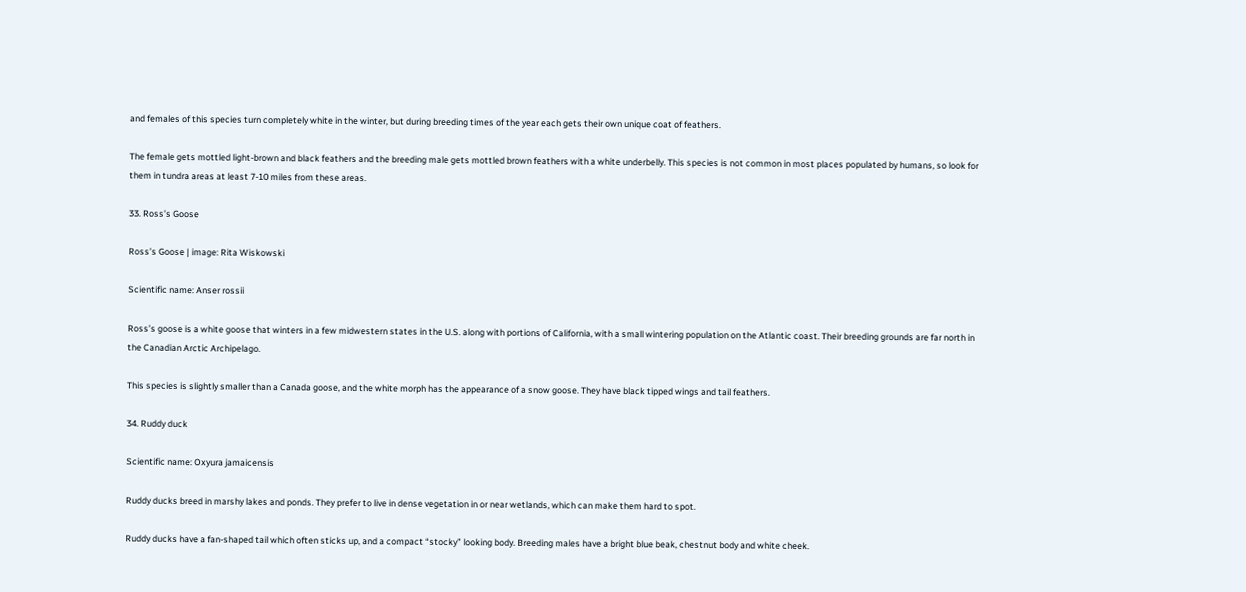and females of this species turn completely white in the winter, but during breeding times of the year each gets their own unique coat of feathers.

The female gets mottled light-brown and black feathers and the breeding male gets mottled brown feathers with a white underbelly. This species is not common in most places populated by humans, so look for them in tundra areas at least 7-10 miles from these areas.

33. Ross’s Goose

Ross’s Goose | image: Rita Wiskowski

Scientific name: Anser rossii

Ross’s goose is a white goose that winters in a few midwestern states in the U.S. along with portions of California, with a small wintering population on the Atlantic coast. Their breeding grounds are far north in the Canadian Arctic Archipelago.

This species is slightly smaller than a Canada goose, and the white morph has the appearance of a snow goose. They have black tipped wings and tail feathers.

34. Ruddy duck

Scientific name: Oxyura jamaicensis

Ruddy ducks breed in marshy lakes and ponds. They prefer to live in dense vegetation in or near wetlands, which can make them hard to spot.

Ruddy ducks have a fan-shaped tail which often sticks up, and a compact “stocky” looking body. Breeding males have a bright blue beak, chestnut body and white cheek.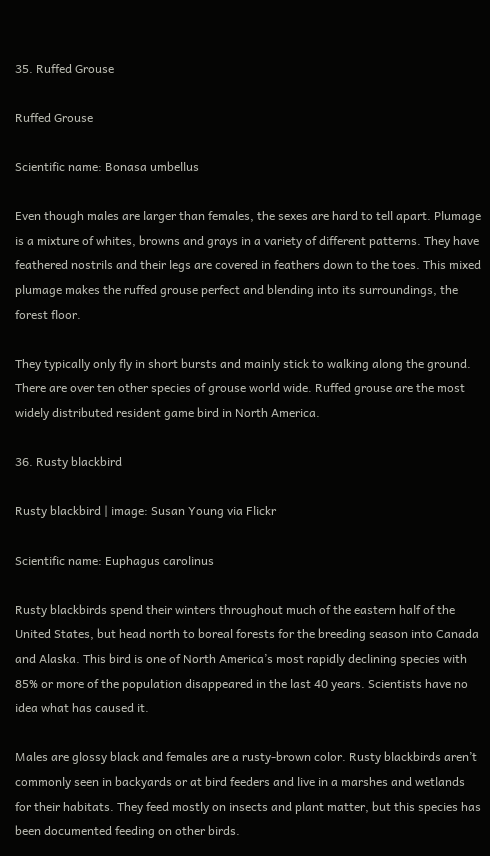35. Ruffed Grouse

Ruffed Grouse

Scientific name: Bonasa umbellus

Even though males are larger than females, the sexes are hard to tell apart. Plumage is a mixture of whites, browns and grays in a variety of different patterns. They have feathered nostrils and their legs are covered in feathers down to the toes. This mixed plumage makes the ruffed grouse perfect and blending into its surroundings, the forest floor.

They typically only fly in short bursts and mainly stick to walking along the ground. There are over ten other species of grouse world wide. Ruffed grouse are the most widely distributed resident game bird in North America.

36. Rusty blackbird

Rusty blackbird | image: Susan Young via Flickr

Scientific name: Euphagus carolinus

Rusty blackbirds spend their winters throughout much of the eastern half of the United States, but head north to boreal forests for the breeding season into Canada and Alaska. This bird is one of North America’s most rapidly declining species with 85% or more of the population disappeared in the last 40 years. Scientists have no idea what has caused it.

Males are glossy black and females are a rusty-brown color. Rusty blackbirds aren’t commonly seen in backyards or at bird feeders and live in a marshes and wetlands for their habitats. They feed mostly on insects and plant matter, but this species has been documented feeding on other birds.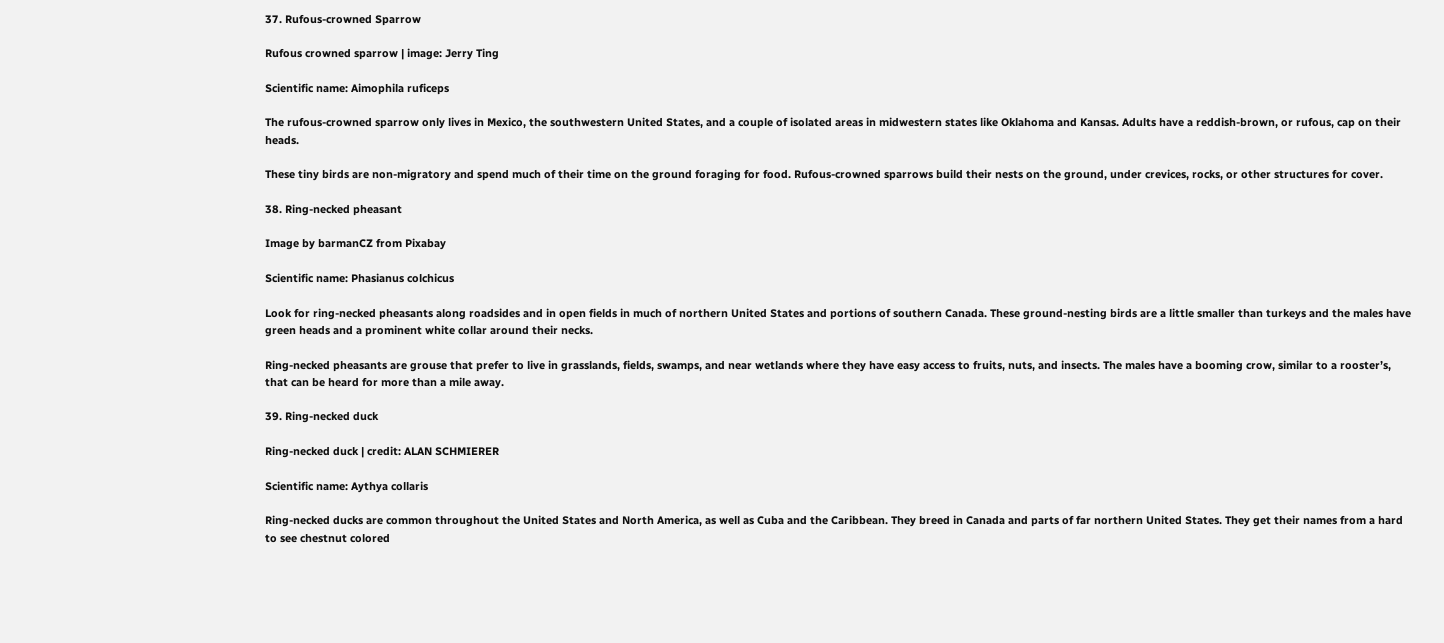37. Rufous-crowned Sparrow

Rufous crowned sparrow | image: Jerry Ting

Scientific name: Aimophila ruficeps

The rufous-crowned sparrow only lives in Mexico, the southwestern United States, and a couple of isolated areas in midwestern states like Oklahoma and Kansas. Adults have a reddish-brown, or rufous, cap on their heads.

These tiny birds are non-migratory and spend much of their time on the ground foraging for food. Rufous-crowned sparrows build their nests on the ground, under crevices, rocks, or other structures for cover.

38. Ring-necked pheasant

Image by barmanCZ from Pixabay

Scientific name: Phasianus colchicus

Look for ring-necked pheasants along roadsides and in open fields in much of northern United States and portions of southern Canada. These ground-nesting birds are a little smaller than turkeys and the males have green heads and a prominent white collar around their necks.

Ring-necked pheasants are grouse that prefer to live in grasslands, fields, swamps, and near wetlands where they have easy access to fruits, nuts, and insects. The males have a booming crow, similar to a rooster’s, that can be heard for more than a mile away.

39. Ring-necked duck

Ring-necked duck | credit: ALAN SCHMIERER

Scientific name: Aythya collaris

Ring-necked ducks are common throughout the United States and North America, as well as Cuba and the Caribbean. They breed in Canada and parts of far northern United States. They get their names from a hard to see chestnut colored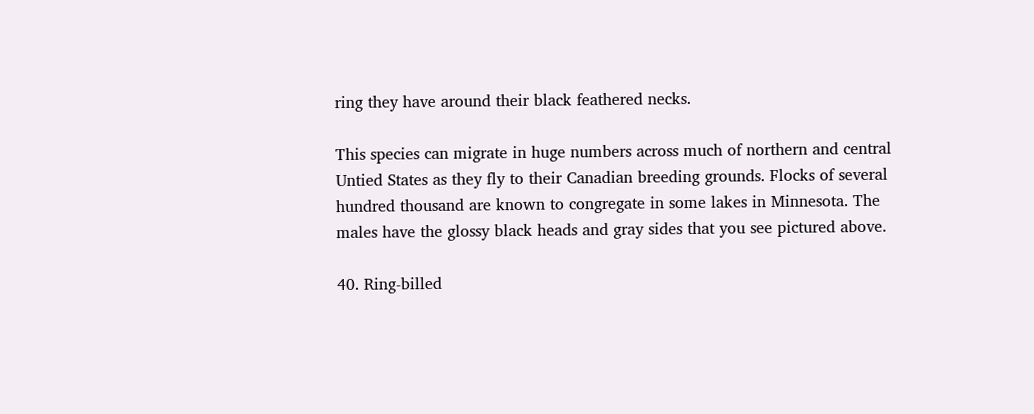ring they have around their black feathered necks.

This species can migrate in huge numbers across much of northern and central Untied States as they fly to their Canadian breeding grounds. Flocks of several hundred thousand are known to congregate in some lakes in Minnesota. The males have the glossy black heads and gray sides that you see pictured above.

40. Ring-billed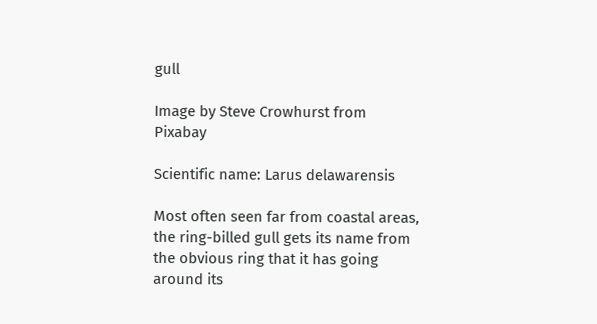gull

Image by Steve Crowhurst from Pixabay

Scientific name: Larus delawarensis

Most often seen far from coastal areas, the ring-billed gull gets its name from the obvious ring that it has going around its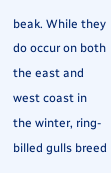beak. While they do occur on both the east and west coast in the winter, ring-billed gulls breed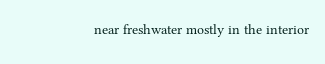near freshwater mostly in the interior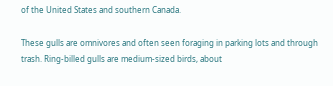of the United States and southern Canada.

These gulls are omnivores and often seen foraging in parking lots and through trash. Ring-billed gulls are medium-sized birds, about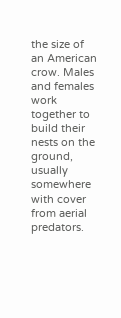the size of an American crow. Males and females work together to build their nests on the ground, usually somewhere with cover from aerial predators.